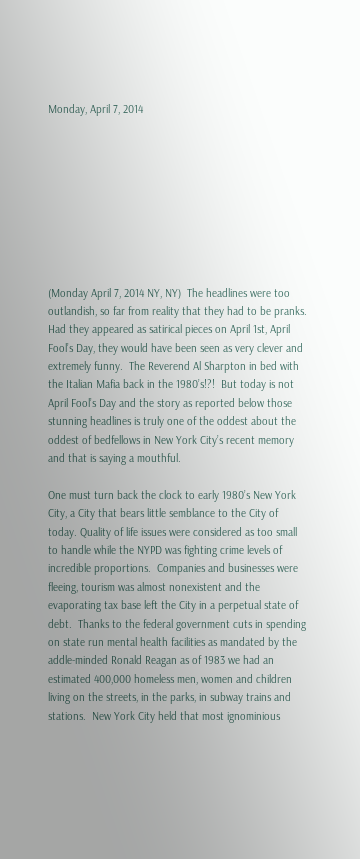Monday, April 7, 2014









(Monday April 7, 2014 NY, NY)  The headlines were too outlandish, so far from reality that they had to be pranks.  Had they appeared as satirical pieces on April 1st, April Fool’s Day, they would have been seen as very clever and extremely funny.  The Reverend Al Sharpton in bed with the Italian Mafia back in the 1980’s!?!  But today is not April Fool’s Day and the story as reported below those stunning headlines is truly one of the oddest about the oddest of bedfellows in New York City’s recent memory and that is saying a mouthful.

One must turn back the clock to early 1980’s New York City, a City that bears little semblance to the City of today. Quality of life issues were considered as too small to handle while the NYPD was fighting crime levels of incredible proportions.  Companies and businesses were fleeing, tourism was almost nonexistent and the evaporating tax base left the City in a perpetual state of debt.  Thanks to the federal government cuts in spending on state run mental health facilities as mandated by the addle-minded Ronald Reagan as of 1983 we had an estimated 400,000 homeless men, women and children living on the streets, in the parks, in subway trains and stations.  New York City held that most ignominious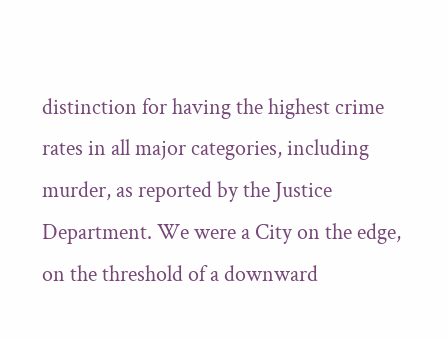distinction for having the highest crime rates in all major categories, including murder, as reported by the Justice Department. We were a City on the edge, on the threshold of a downward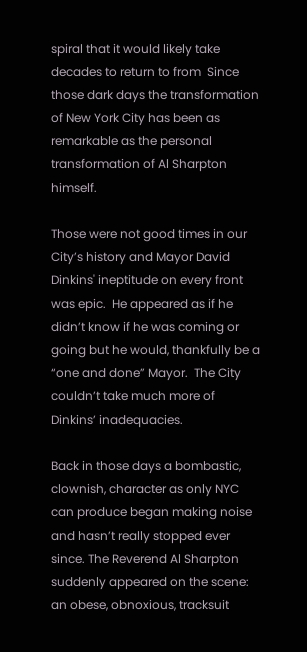spiral that it would likely take decades to return to from  Since those dark days the transformation of New York City has been as remarkable as the personal transformation of Al Sharpton himself.

Those were not good times in our City’s history and Mayor David Dinkins' ineptitude on every front was epic.  He appeared as if he didn’t know if he was coming or going but he would, thankfully be a “one and done” Mayor.  The City couldn’t take much more of Dinkins’ inadequacies.

Back in those days a bombastic, clownish, character as only NYC can produce began making noise and hasn’t really stopped ever since. The Reverend Al Sharpton suddenly appeared on the scene: an obese, obnoxious, tracksuit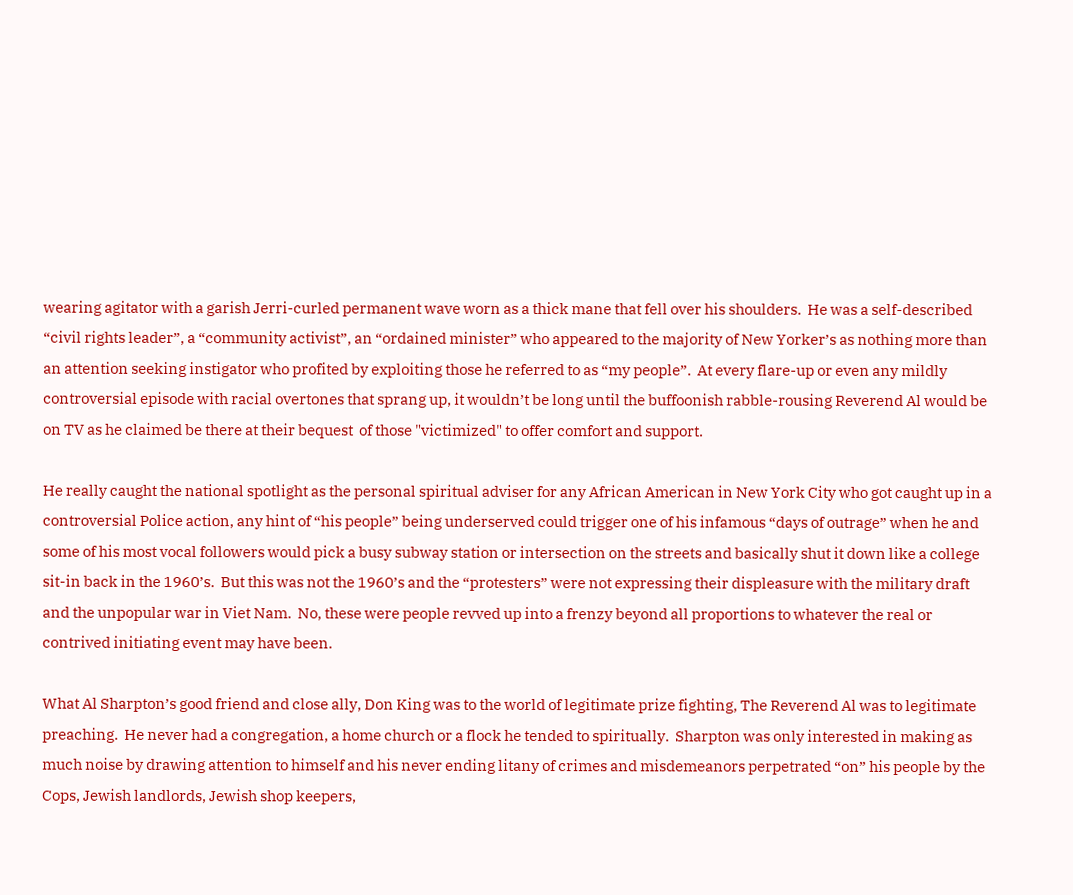wearing agitator with a garish Jerri-curled permanent wave worn as a thick mane that fell over his shoulders.  He was a self-described “civil rights leader”, a “community activist”, an “ordained minister” who appeared to the majority of New Yorker’s as nothing more than an attention seeking instigator who profited by exploiting those he referred to as “my people”.  At every flare-up or even any mildly controversial episode with racial overtones that sprang up, it wouldn’t be long until the buffoonish rabble-rousing Reverend Al would be on TV as he claimed be there at their bequest  of those "victimized" to offer comfort and support.

He really caught the national spotlight as the personal spiritual adviser for any African American in New York City who got caught up in a controversial Police action, any hint of “his people” being underserved could trigger one of his infamous “days of outrage” when he and some of his most vocal followers would pick a busy subway station or intersection on the streets and basically shut it down like a college sit-in back in the 1960’s.  But this was not the 1960’s and the “protesters” were not expressing their displeasure with the military draft and the unpopular war in Viet Nam.  No, these were people revved up into a frenzy beyond all proportions to whatever the real or contrived initiating event may have been.

What Al Sharpton’s good friend and close ally, Don King was to the world of legitimate prize fighting, The Reverend Al was to legitimate preaching.  He never had a congregation, a home church or a flock he tended to spiritually.  Sharpton was only interested in making as much noise by drawing attention to himself and his never ending litany of crimes and misdemeanors perpetrated “on” his people by the Cops, Jewish landlords, Jewish shop keepers,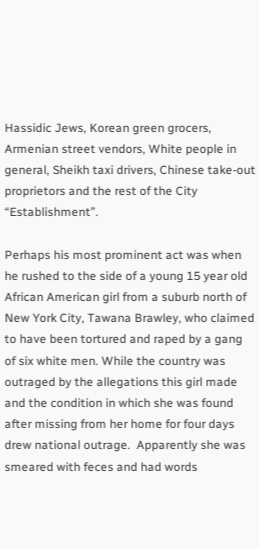Hassidic Jews, Korean green grocers, Armenian street vendors, White people in general, Sheikh taxi drivers, Chinese take-out proprietors and the rest of the City “Establishment”.

Perhaps his most prominent act was when he rushed to the side of a young 15 year old African American girl from a suburb north of New York City, Tawana Brawley, who claimed to have been tortured and raped by a gang of six white men. While the country was outraged by the allegations this girl made and the condition in which she was found after missing from her home for four days drew national outrage.  Apparently she was smeared with feces and had words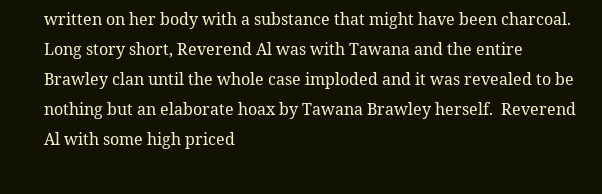written on her body with a substance that might have been charcoal.  Long story short, Reverend Al was with Tawana and the entire Brawley clan until the whole case imploded and it was revealed to be nothing but an elaborate hoax by Tawana Brawley herself.  Reverend Al with some high priced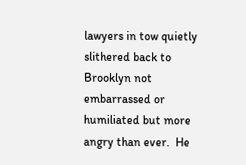lawyers in tow quietly slithered back to Brooklyn not embarrassed or humiliated but more angry than ever.  He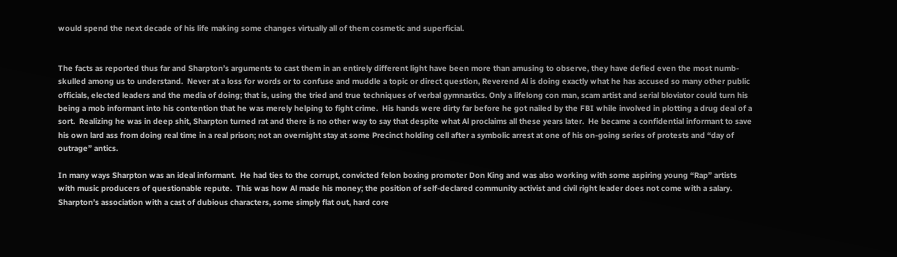would spend the next decade of his life making some changes virtually all of them cosmetic and superficial.


The facts as reported thus far and Sharpton’s arguments to cast them in an entirely different light have been more than amusing to observe, they have defied even the most numb-skulled among us to understand.  Never at a loss for words or to confuse and muddle a topic or direct question, Reverend Al is doing exactly what he has accused so many other public officials, elected leaders and the media of doing; that is, using the tried and true techniques of verbal gymnastics. Only a lifelong con man, scam artist and serial bloviator could turn his being a mob informant into his contention that he was merely helping to fight crime.  His hands were dirty far before he got nailed by the FBI while involved in plotting a drug deal of a sort.  Realizing he was in deep shit, Sharpton turned rat and there is no other way to say that despite what Al proclaims all these years later.  He became a confidential informant to save his own lard ass from doing real time in a real prison; not an overnight stay at some Precinct holding cell after a symbolic arrest at one of his on-going series of protests and “day of outrage” antics.

In many ways Sharpton was an ideal informant.  He had ties to the corrupt, convicted felon boxing promoter Don King and was also working with some aspiring young “Rap” artists with music producers of questionable repute.  This was how Al made his money; the position of self-declared community activist and civil right leader does not come with a salary.  Sharpton’s association with a cast of dubious characters, some simply flat out, hard core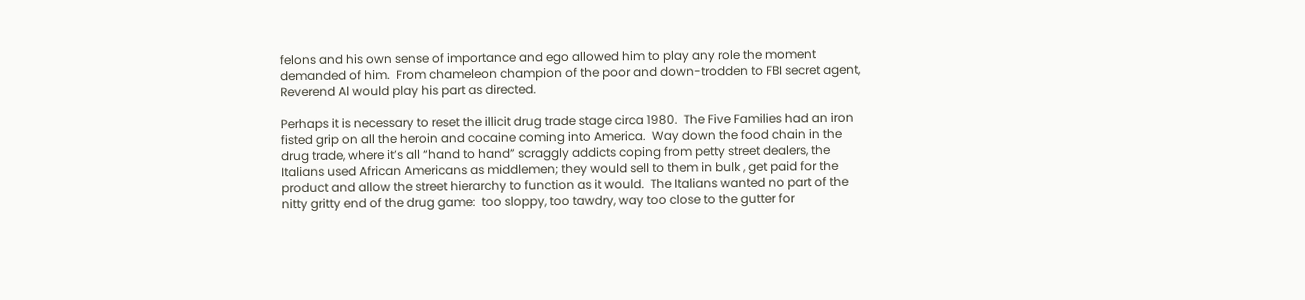felons and his own sense of importance and ego allowed him to play any role the moment demanded of him.  From chameleon champion of the poor and down-trodden to FBI secret agent, Reverend Al would play his part as directed.

Perhaps it is necessary to reset the illicit drug trade stage circa 1980.  The Five Families had an iron fisted grip on all the heroin and cocaine coming into America.  Way down the food chain in the drug trade, where it’s all “hand to hand” scraggly addicts coping from petty street dealers, the Italians used African Americans as middlemen; they would sell to them in bulk , get paid for the product and allow the street hierarchy to function as it would.  The Italians wanted no part of the nitty gritty end of the drug game:  too sloppy, too tawdry, way too close to the gutter for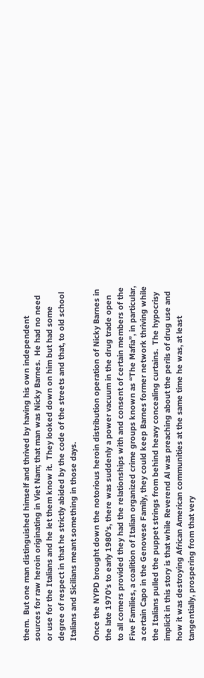them.  But one man distinguished himself and thrived by having his own independent sources for raw heroin originating in Viet Nam; that man was Nicky Barnes.  He had no need or use for the Italians and he let them know it.  They looked down on him but had some degree of respect in that he strictly abided by the code of the streets and that, to old school Italians and Sicilians meant something in those days.

Once the NYPD brought down the notorious heroin distribution operation of Nicky Barnes in the late 1970’s to early 1980’s, there was suddenly a power vacuum in the drug trade open to all comers provided they had the relationships with and consent of certain members of the Five Families, a coalition of Italian organized crime groups known as “The Mafia”, in particular, a certain Capo in the Genovese Family, they could keep Barnes former network thriving while the Italians pulled the puppet strings from behind heavy concealing curtains.  The hypocrisy implicit in this story is that while Reverend Al was preaching about the perils of drug use and how it was destroying African American communities at the same time he was, at least tangentially, prospering from that very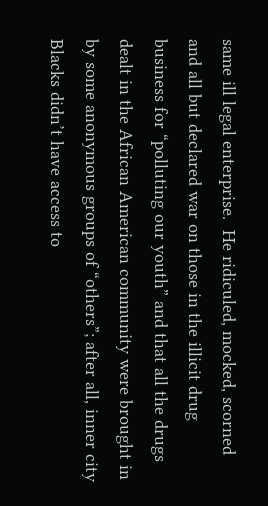same ill legal enterprise.  He ridiculed, mocked, scorned and all but declared war on those in the illicit drug business for “polluting our youth” and that all the drugs dealt in the African American community were brought in by some anonymous groups of “others”; after all, inner city Blacks didn’t have access to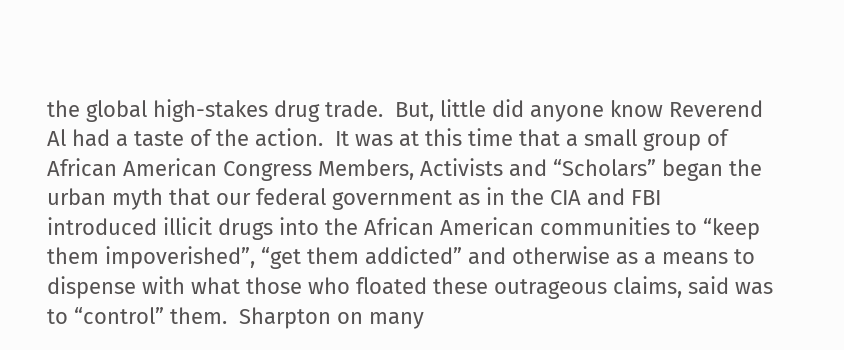the global high-stakes drug trade.  But, little did anyone know Reverend Al had a taste of the action.  It was at this time that a small group of African American Congress Members, Activists and “Scholars” began the urban myth that our federal government as in the CIA and FBI introduced illicit drugs into the African American communities to “keep them impoverished”, “get them addicted” and otherwise as a means to dispense with what those who floated these outrageous claims, said was to “control” them.  Sharpton on many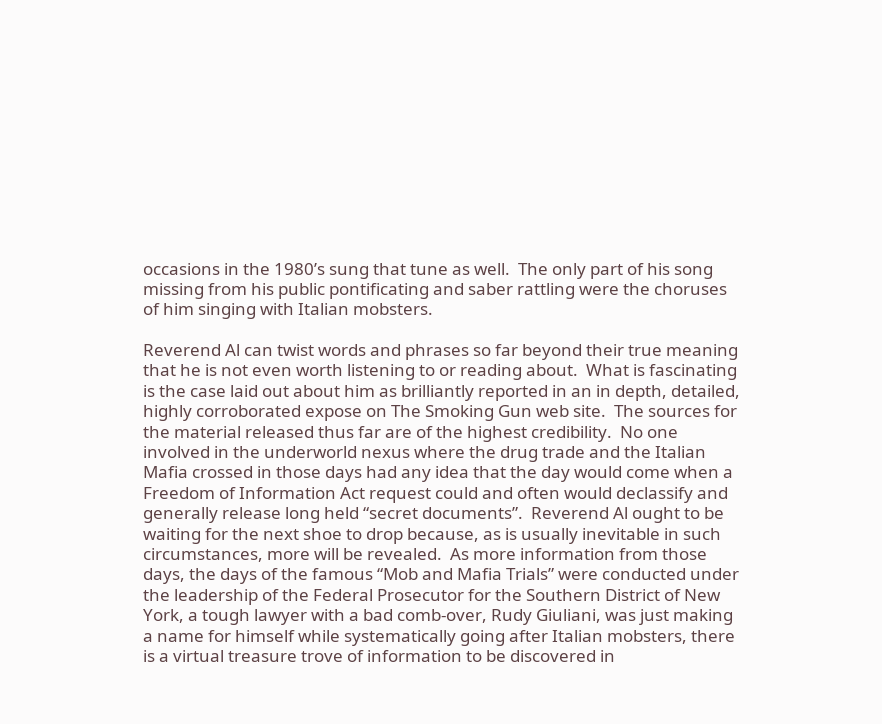occasions in the 1980’s sung that tune as well.  The only part of his song missing from his public pontificating and saber rattling were the choruses of him singing with Italian mobsters.

Reverend Al can twist words and phrases so far beyond their true meaning that he is not even worth listening to or reading about.  What is fascinating is the case laid out about him as brilliantly reported in an in depth, detailed, highly corroborated expose on The Smoking Gun web site.  The sources for the material released thus far are of the highest credibility.  No one involved in the underworld nexus where the drug trade and the Italian Mafia crossed in those days had any idea that the day would come when a Freedom of Information Act request could and often would declassify and generally release long held “secret documents”.  Reverend Al ought to be waiting for the next shoe to drop because, as is usually inevitable in such circumstances, more will be revealed.  As more information from those days, the days of the famous “Mob and Mafia Trials” were conducted under the leadership of the Federal Prosecutor for the Southern District of New York, a tough lawyer with a bad comb-over, Rudy Giuliani, was just making a name for himself while systematically going after Italian mobsters, there is a virtual treasure trove of information to be discovered in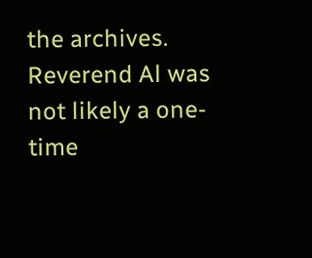the archives.  Reverend Al was not likely a one-time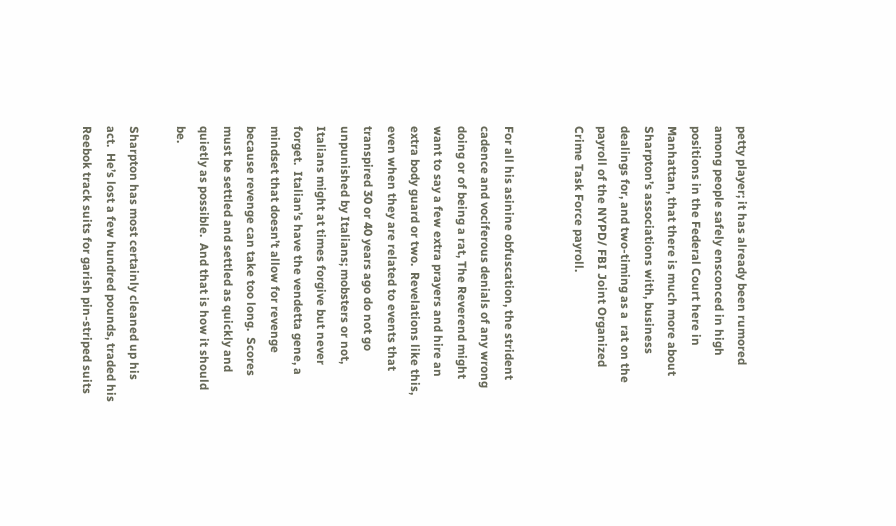petty player; it has already been rumored among people safely ensconced in high positions in the Federal Court here in Manhattan, that there is much more about Sharpton’s associations with, business dealings for, and two-timing as a  rat on the payroll of the NYPD/ FBI Joint Organized Crime Task Force payroll.


For all his asinine obfuscation, the strident cadence and vociferous denials of any wrong doing or of being a rat, The Reverend might want to say a few extra prayers and hire an extra body guard or two.  Revelations like this, even when they are related to events that transpired 30 or 40 years ago do not go unpunished by Italians; mobsters or not, Italians might at times forgive but never forget.  Italian’s have the vendetta gene, a mindset that doesn’t allow for revenge because revenge can take too long.  Scores must be settled and settled as quickly and quietly as possible.  And that is how it should be.

Sharpton has most certainly cleaned up his act.  He’s lost a few hundred pounds, traded his Reebok track suits for garish pin-striped suits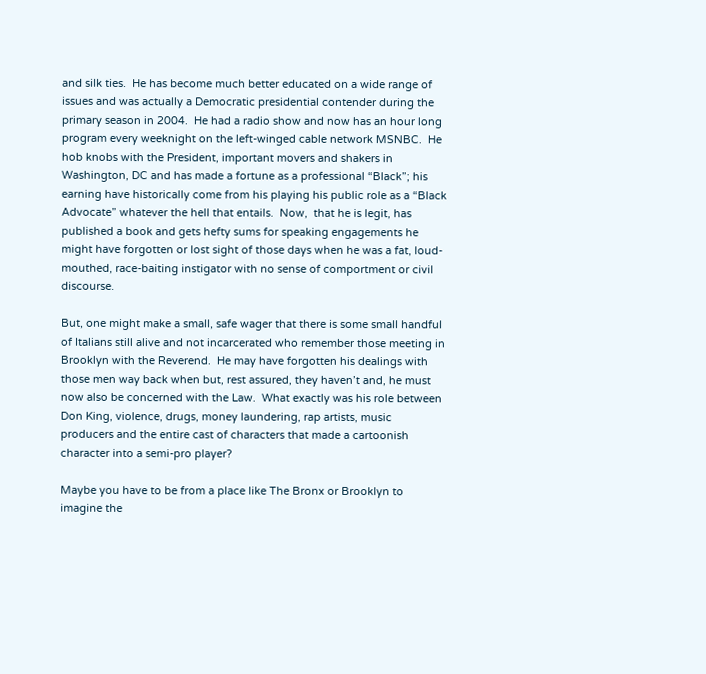and silk ties.  He has become much better educated on a wide range of issues and was actually a Democratic presidential contender during the primary season in 2004.  He had a radio show and now has an hour long program every weeknight on the left-winged cable network MSNBC.  He hob knobs with the President, important movers and shakers in Washington, DC and has made a fortune as a professional “Black”; his earning have historically come from his playing his public role as a “Black Advocate” whatever the hell that entails.  Now,  that he is legit, has published a book and gets hefty sums for speaking engagements he might have forgotten or lost sight of those days when he was a fat, loud-mouthed, race-baiting instigator with no sense of comportment or civil discourse.

But, one might make a small, safe wager that there is some small handful of Italians still alive and not incarcerated who remember those meeting in Brooklyn with the Reverend.  He may have forgotten his dealings with those men way back when but, rest assured, they haven’t and, he must now also be concerned with the Law.  What exactly was his role between Don King, violence, drugs, money laundering, rap artists, music producers and the entire cast of characters that made a cartoonish character into a semi-pro player?

Maybe you have to be from a place like The Bronx or Brooklyn to imagine the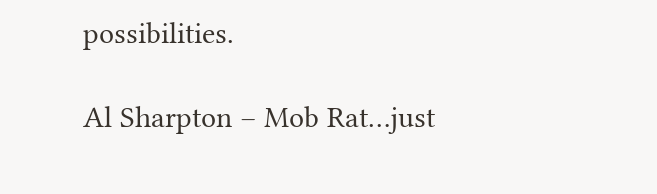possibilities.

Al Sharpton – Mob Rat…just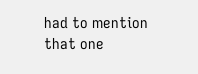had to mention that one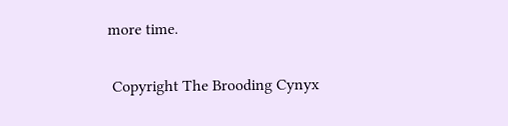more time.

 Copyright The Brooding Cynyx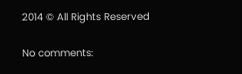2014 © All Rights Reserved

No comments: